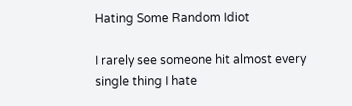Hating Some Random Idiot

I rarely see someone hit almost every single thing I hate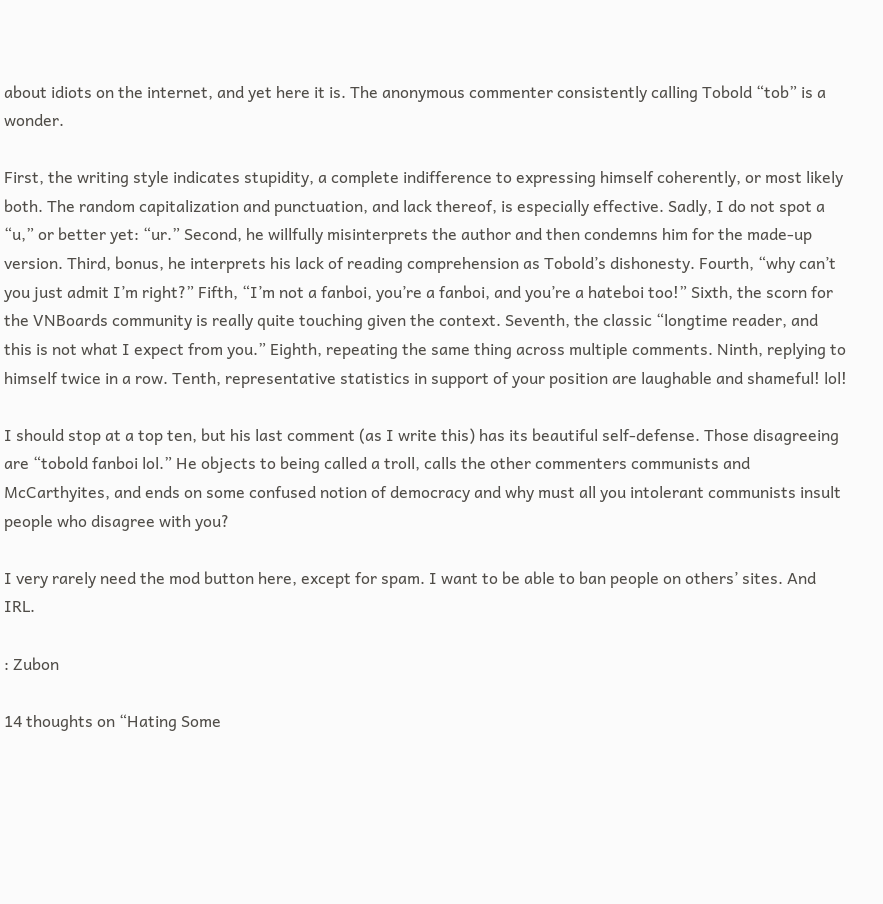about idiots on the internet, and yet here it is. The anonymous commenter consistently calling Tobold “tob” is a wonder.

First, the writing style indicates stupidity, a complete indifference to expressing himself coherently, or most likely both. The random capitalization and punctuation, and lack thereof, is especially effective. Sadly, I do not spot a “u,” or better yet: “ur.” Second, he willfully misinterprets the author and then condemns him for the made-up version. Third, bonus, he interprets his lack of reading comprehension as Tobold’s dishonesty. Fourth, “why can’t you just admit I’m right?” Fifth, “I’m not a fanboi, you’re a fanboi, and you’re a hateboi too!” Sixth, the scorn for the VNBoards community is really quite touching given the context. Seventh, the classic “longtime reader, and this is not what I expect from you.” Eighth, repeating the same thing across multiple comments. Ninth, replying to himself twice in a row. Tenth, representative statistics in support of your position are laughable and shameful! lol!

I should stop at a top ten, but his last comment (as I write this) has its beautiful self-defense. Those disagreeing are “tobold fanboi lol.” He objects to being called a troll, calls the other commenters communists and McCarthyites, and ends on some confused notion of democracy and why must all you intolerant communists insult people who disagree with you?

I very rarely need the mod button here, except for spam. I want to be able to ban people on others’ sites. And IRL.

: Zubon

14 thoughts on “Hating Some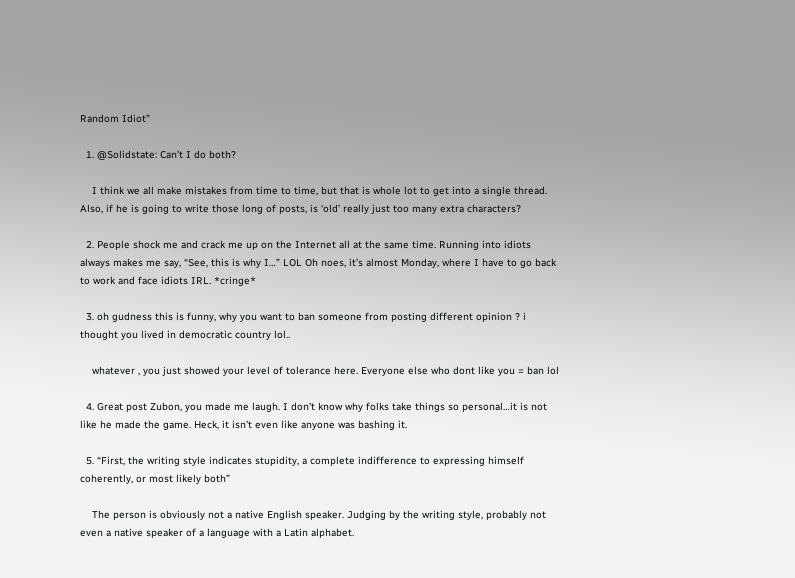Random Idiot”

  1. @Solidstate: Can’t I do both?

    I think we all make mistakes from time to time, but that is whole lot to get into a single thread. Also, if he is going to write those long of posts, is ‘old’ really just too many extra characters?

  2. People shock me and crack me up on the Internet all at the same time. Running into idiots always makes me say, “See, this is why I…” LOL Oh noes, it’s almost Monday, where I have to go back to work and face idiots IRL. *cringe*

  3. oh gudness this is funny, why you want to ban someone from posting different opinion ? i thought you lived in democratic country lol..

    whatever , you just showed your level of tolerance here. Everyone else who dont like you = ban lol

  4. Great post Zubon, you made me laugh. I don’t know why folks take things so personal…it is not like he made the game. Heck, it isn’t even like anyone was bashing it.

  5. “First, the writing style indicates stupidity, a complete indifference to expressing himself coherently, or most likely both”

    The person is obviously not a native English speaker. Judging by the writing style, probably not even a native speaker of a language with a Latin alphabet.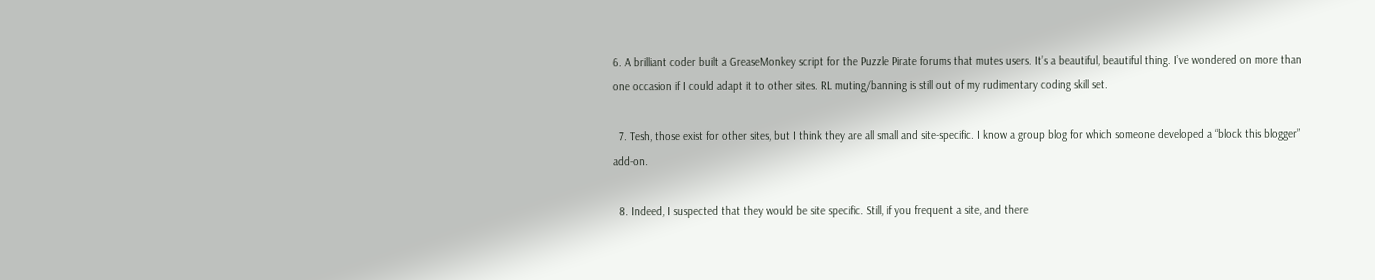6. A brilliant coder built a GreaseMonkey script for the Puzzle Pirate forums that mutes users. It’s a beautiful, beautiful thing. I’ve wondered on more than one occasion if I could adapt it to other sites. RL muting/banning is still out of my rudimentary coding skill set.

  7. Tesh, those exist for other sites, but I think they are all small and site-specific. I know a group blog for which someone developed a “block this blogger” add-on.

  8. Indeed, I suspected that they would be site specific. Still, if you frequent a site, and there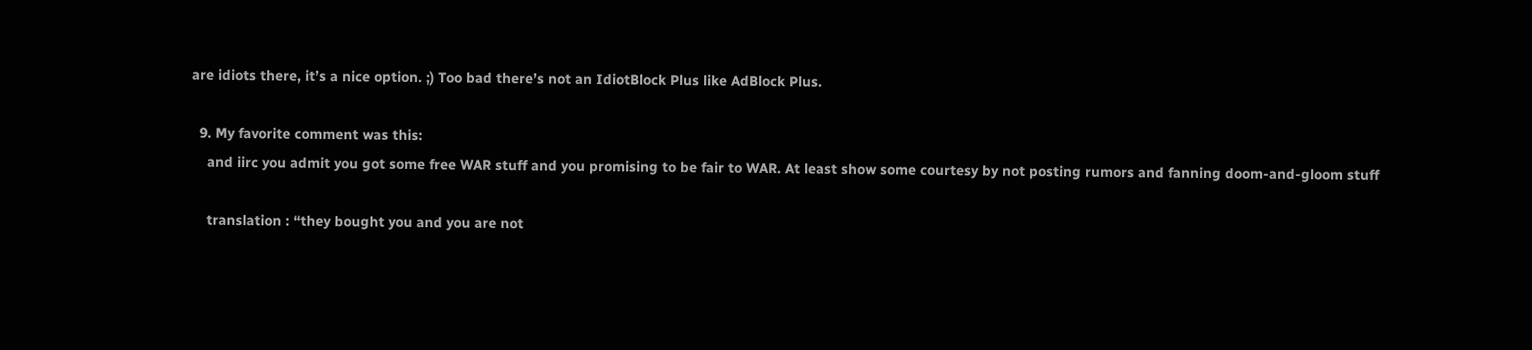are idiots there, it’s a nice option. ;) Too bad there’s not an IdiotBlock Plus like AdBlock Plus.

  9. My favorite comment was this:
    and iirc you admit you got some free WAR stuff and you promising to be fair to WAR. At least show some courtesy by not posting rumors and fanning doom-and-gloom stuff

    translation : “they bought you and you are not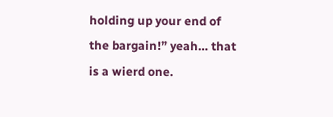holding up your end of the bargain!” yeah… that is a wierd one.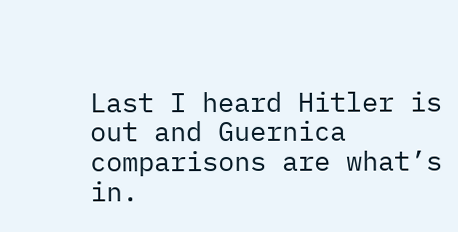Last I heard Hitler is out and Guernica comparisons are what’s in.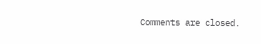Comments are closed.